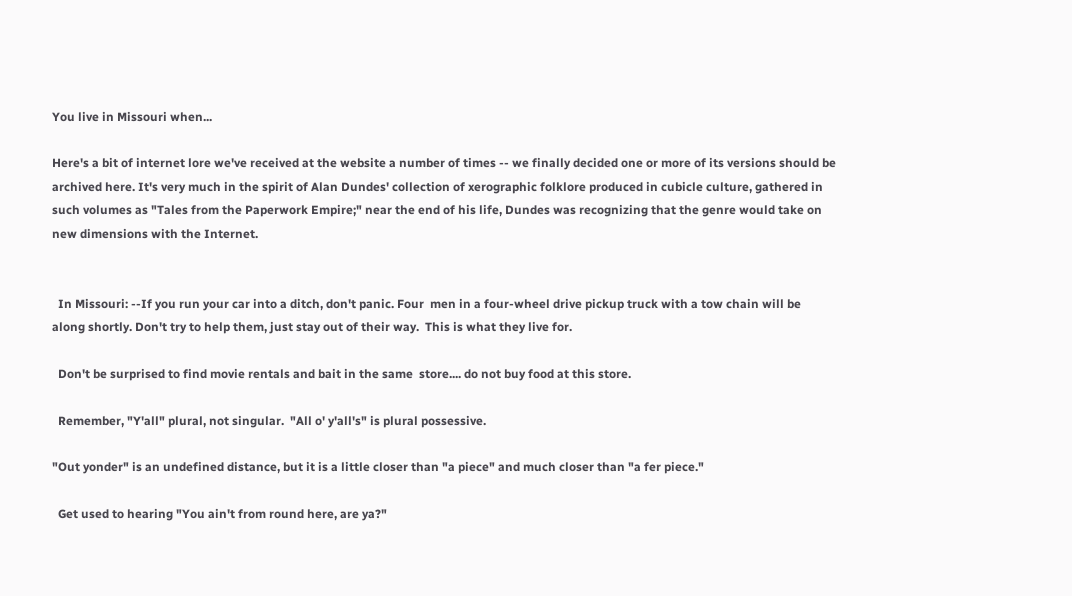You live in Missouri when...

Here's a bit of internet lore we've received at the website a number of times -- we finally decided one or more of its versions should be archived here. It's very much in the spirit of Alan Dundes' collection of xerographic folklore produced in cubicle culture, gathered in such volumes as "Tales from the Paperwork Empire;" near the end of his life, Dundes was recognizing that the genre would take on new dimensions with the Internet.


  In Missouri: --If you run your car into a ditch, don't panic. Four  men in a four-wheel drive pickup truck with a tow chain will be  along shortly. Don't try to help them, just stay out of their way.  This is what they live for.

  Don't be surprised to find movie rentals and bait in the same  store.... do not buy food at this store.

  Remember, "Y'all" plural, not singular.  "All o' y'all's" is plural possessive.

"Out yonder" is an undefined distance, but it is a little closer than "a piece" and much closer than "a fer piece."

  Get used to hearing "You ain't from round here, are ya?"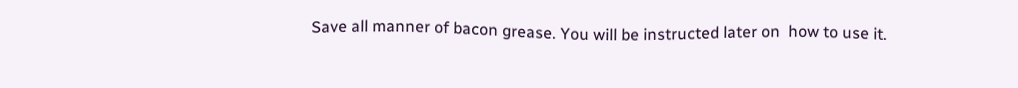Save all manner of bacon grease. You will be instructed later on  how to use it.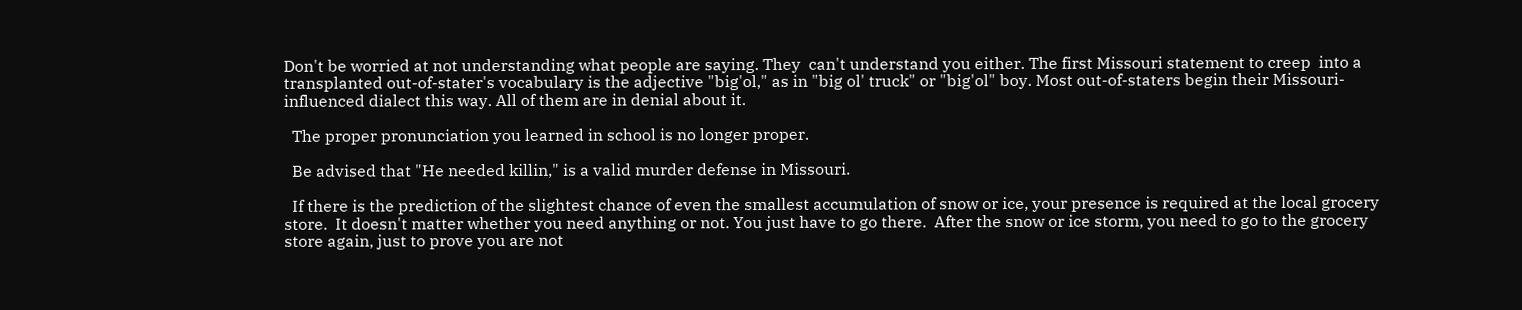Don't be worried at not understanding what people are saying. They  can't understand you either. The first Missouri statement to creep  into a transplanted out-of-stater's vocabulary is the adjective "big'ol," as in "big ol' truck" or "big'ol" boy. Most out-of-staters begin their Missouri-influenced dialect this way. All of them are in denial about it.

  The proper pronunciation you learned in school is no longer proper.

  Be advised that "He needed killin," is a valid murder defense in Missouri.

  If there is the prediction of the slightest chance of even the smallest accumulation of snow or ice, your presence is required at the local grocery store.  It doesn't matter whether you need anything or not. You just have to go there.  After the snow or ice storm, you need to go to the grocery store again, just to prove you are not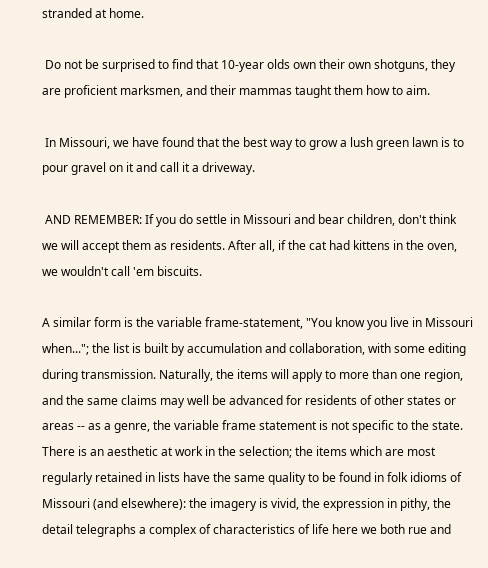stranded at home.

 Do not be surprised to find that 10-year olds own their own shotguns, they are proficient marksmen, and their mammas taught them how to aim.

 In Missouri, we have found that the best way to grow a lush green lawn is to pour gravel on it and call it a driveway.

 AND REMEMBER: If you do settle in Missouri and bear children, don't think we will accept them as residents. After all, if the cat had kittens in the oven, we wouldn't call 'em biscuits.

A similar form is the variable frame-statement, "You know you live in Missouri when..."; the list is built by accumulation and collaboration, with some editing during transmission. Naturally, the items will apply to more than one region, and the same claims may well be advanced for residents of other states or areas -- as a genre, the variable frame statement is not specific to the state. There is an aesthetic at work in the selection; the items which are most regularly retained in lists have the same quality to be found in folk idioms of Missouri (and elsewhere): the imagery is vivid, the expression in pithy, the detail telegraphs a complex of characteristics of life here we both rue and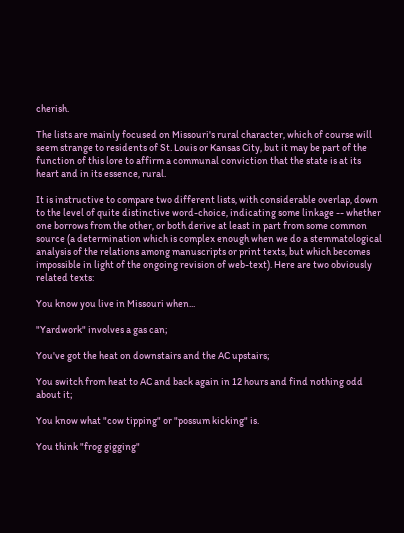cherish.

The lists are mainly focused on Missouri's rural character, which of course will seem strange to residents of St. Louis or Kansas City, but it may be part of the function of this lore to affirm a communal conviction that the state is at its heart and in its essence, rural.

It is instructive to compare two different lists, with considerable overlap, down to the level of quite distinctive word-choice, indicating some linkage -- whether one borrows from the other, or both derive at least in part from some common source (a determination which is complex enough when we do a stemmatological analysis of the relations among manuscripts or print texts, but which becomes impossible in light of the ongoing revision of web-text). Here are two obviously related texts:

You know you live in Missouri when...

"Yardwork" involves a gas can;

You've got the heat on downstairs and the AC upstairs;

You switch from heat to AC and back again in 12 hours and find nothing odd about it;

You know what "cow tipping" or "possum kicking" is.

You think "frog gigging"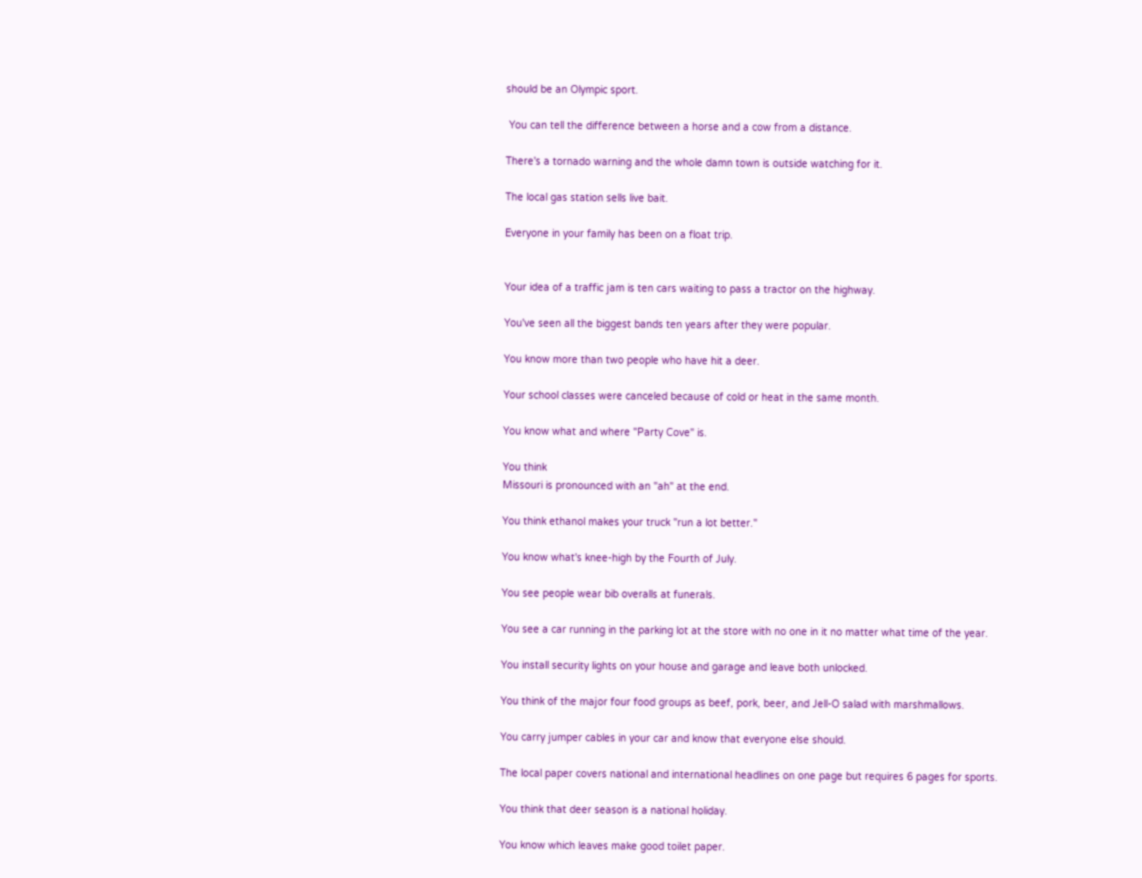should be an Olympic sport.

 You can tell the difference between a horse and a cow from a distance.

There's a tornado warning and the whole damn town is outside watching for it.

The local gas station sells live bait.

Everyone in your family has been on a float trip.


Your idea of a traffic jam is ten cars waiting to pass a tractor on the highway.

You've seen all the biggest bands ten years after they were popular.

You know more than two people who have hit a deer.

Your school classes were canceled because of cold or heat in the same month.

You know what and where "Party Cove" is.

You think
Missouri is pronounced with an "ah" at the end.

You think ethanol makes your truck "run a lot better."

You know what's knee-high by the Fourth of July.

You see people wear bib overalls at funerals.

You see a car running in the parking lot at the store with no one in it no matter what time of the year.

You install security lights on your house and garage and leave both unlocked.

You think of the major four food groups as beef, pork, beer, and Jell-O salad with marshmallows.

You carry jumper cables in your car and know that everyone else should.

The local paper covers national and international headlines on one page but requires 6 pages for sports.

You think that deer season is a national holiday.

You know which leaves make good toilet paper.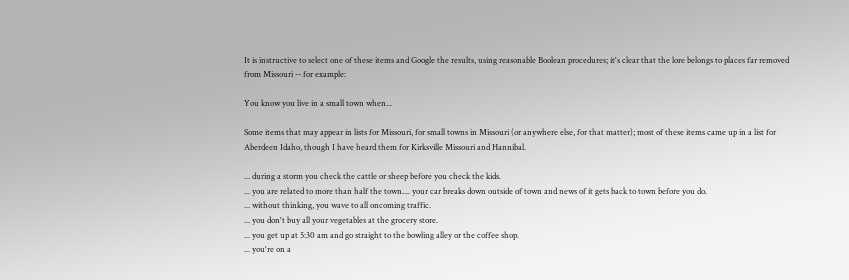It is instructive to select one of these items and Google the results, using reasonable Boolean procedures; it's clear that the lore belongs to places far removed from Missouri -- for example:

You know you live in a small town when...

Some items that may appear in lists for Missouri, for small towns in Missouri (or anywhere else, for that matter); most of these items came up in a list for Aberdeen Idaho, though I have heard them for Kirksville Missouri and Hannibal.

... during a storm you check the cattle or sheep before you check the kids.
... you are related to more than half the town.... your car breaks down outside of town and news of it gets back to town before you do.
... without thinking, you wave to all oncoming traffic.
... you don't buy all your vegetables at the grocery store.
... you get up at 5:30 am and go straight to the bowling alley or the coffee shop.
... you're on a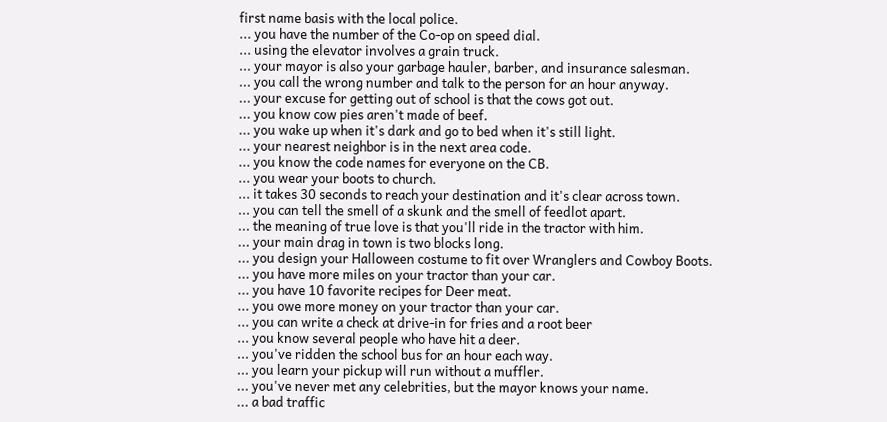first name basis with the local police.
... you have the number of the Co-op on speed dial.
... using the elevator involves a grain truck.
... your mayor is also your garbage hauler, barber, and insurance salesman.
... you call the wrong number and talk to the person for an hour anyway.
... your excuse for getting out of school is that the cows got out.
... you know cow pies aren't made of beef.
... you wake up when it's dark and go to bed when it's still light.
... your nearest neighbor is in the next area code.
... you know the code names for everyone on the CB.
... you wear your boots to church.
... it takes 30 seconds to reach your destination and it's clear across town.
... you can tell the smell of a skunk and the smell of feedlot apart.
... the meaning of true love is that you'll ride in the tractor with him.
... your main drag in town is two blocks long.
... you design your Halloween costume to fit over Wranglers and Cowboy Boots.
... you have more miles on your tractor than your car.
... you have 10 favorite recipes for Deer meat.
... you owe more money on your tractor than your car.
... you can write a check at drive-in for fries and a root beer
... you know several people who have hit a deer.
... you've ridden the school bus for an hour each way.
... you learn your pickup will run without a muffler.
... you've never met any celebrities, but the mayor knows your name.
... a bad traffic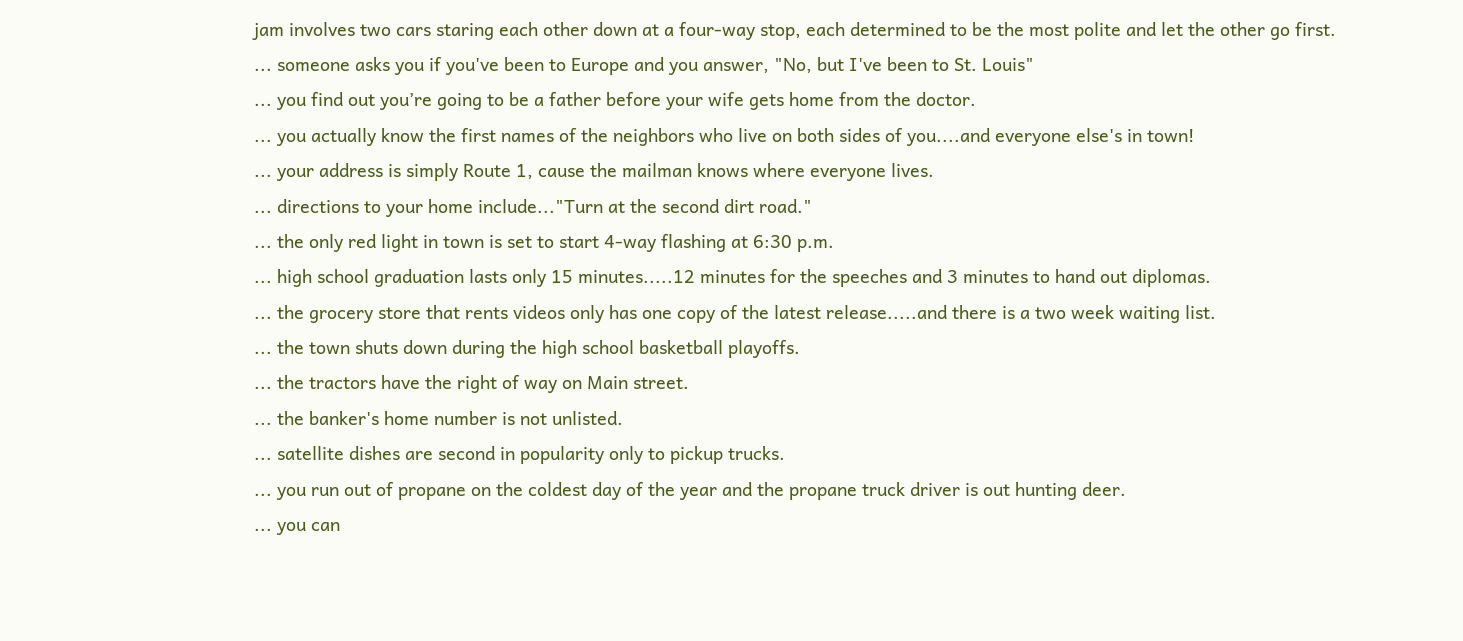jam involves two cars staring each other down at a four-way stop, each determined to be the most polite and let the other go first.
... someone asks you if you've been to Europe and you answer, "No, but I've been to St. Louis"
... you find out you’re going to be a father before your wife gets home from the doctor.
... you actually know the first names of the neighbors who live on both sides of you....and everyone else's in town!
... your address is simply Route 1, cause the mailman knows where everyone lives.
... directions to your home include..."Turn at the second dirt road."
... the only red light in town is set to start 4-way flashing at 6:30 p.m.
... high school graduation lasts only 15 minutes.....12 minutes for the speeches and 3 minutes to hand out diplomas.
... the grocery store that rents videos only has one copy of the latest release.....and there is a two week waiting list.
... the town shuts down during the high school basketball playoffs.
... the tractors have the right of way on Main street.
... the banker's home number is not unlisted.
... satellite dishes are second in popularity only to pickup trucks.
... you run out of propane on the coldest day of the year and the propane truck driver is out hunting deer.
... you can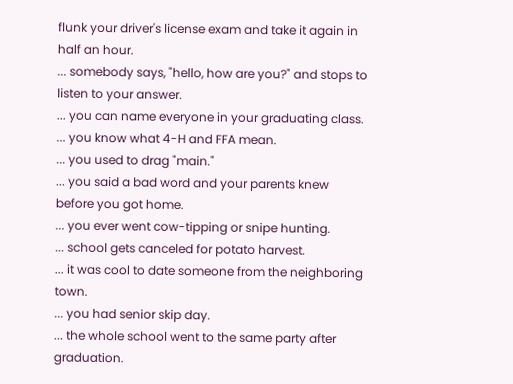flunk your driver's license exam and take it again in half an hour.
... somebody says, "hello, how are you?" and stops to listen to your answer.
... you can name everyone in your graduating class.
... you know what 4-H and FFA mean.
... you used to drag "main."
... you said a bad word and your parents knew before you got home.
... you ever went cow-tipping or snipe hunting.
... school gets canceled for potato harvest.
... it was cool to date someone from the neighboring town.
... you had senior skip day.
... the whole school went to the same party after graduation.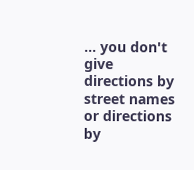... you don't give directions by street names or directions by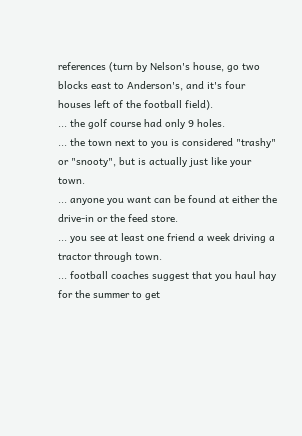references (turn by Nelson's house, go two blocks east to Anderson's, and it's four houses left of the football field).
... the golf course had only 9 holes.
... the town next to you is considered "trashy" or "snooty", but is actually just like your town.
... anyone you want can be found at either the drive-in or the feed store.
... you see at least one friend a week driving a tractor through town.
... football coaches suggest that you haul hay for the summer to get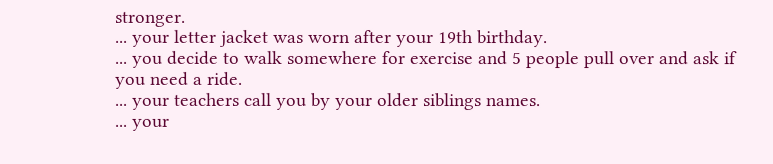stronger.
... your letter jacket was worn after your 19th birthday.
... you decide to walk somewhere for exercise and 5 people pull over and ask if you need a ride.
... your teachers call you by your older siblings names.
... your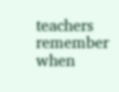teachers remember when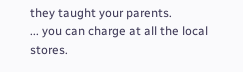they taught your parents.
... you can charge at all the local stores.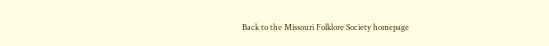Back to the Missouri Folklore Society homepage